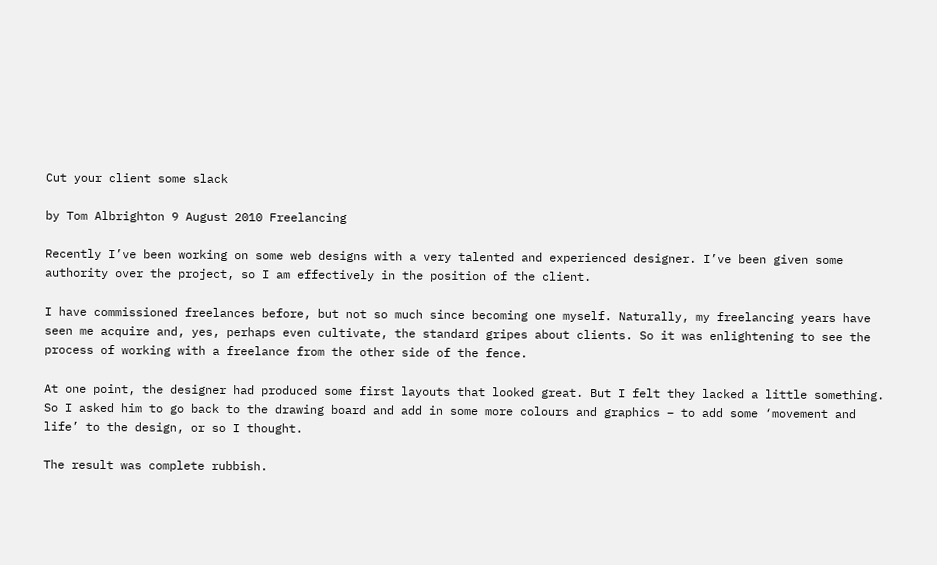Cut your client some slack

by Tom Albrighton 9 August 2010 Freelancing

Recently I’ve been working on some web designs with a very talented and experienced designer. I’ve been given some authority over the project, so I am effectively in the position of the client.

I have commissioned freelances before, but not so much since becoming one myself. Naturally, my freelancing years have seen me acquire and, yes, perhaps even cultivate, the standard gripes about clients. So it was enlightening to see the process of working with a freelance from the other side of the fence.

At one point, the designer had produced some first layouts that looked great. But I felt they lacked a little something. So I asked him to go back to the drawing board and add in some more colours and graphics – to add some ‘movement and life’ to the design, or so I thought.

The result was complete rubbish.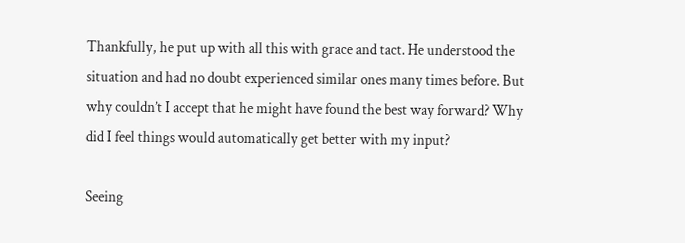Thankfully, he put up with all this with grace and tact. He understood the situation and had no doubt experienced similar ones many times before. But why couldn’t I accept that he might have found the best way forward? Why did I feel things would automatically get better with my input?

Seeing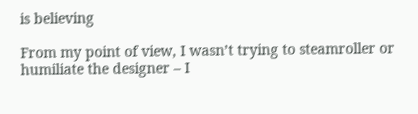is believing

From my point of view, I wasn’t trying to steamroller or humiliate the designer – I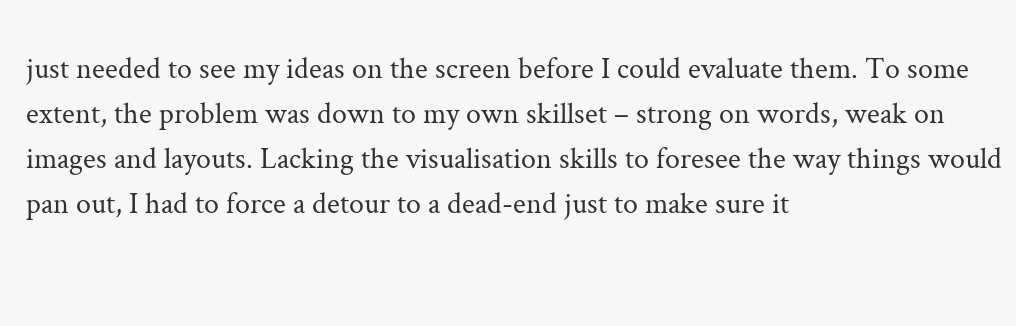just needed to see my ideas on the screen before I could evaluate them. To some extent, the problem was down to my own skillset – strong on words, weak on images and layouts. Lacking the visualisation skills to foresee the way things would pan out, I had to force a detour to a dead-end just to make sure it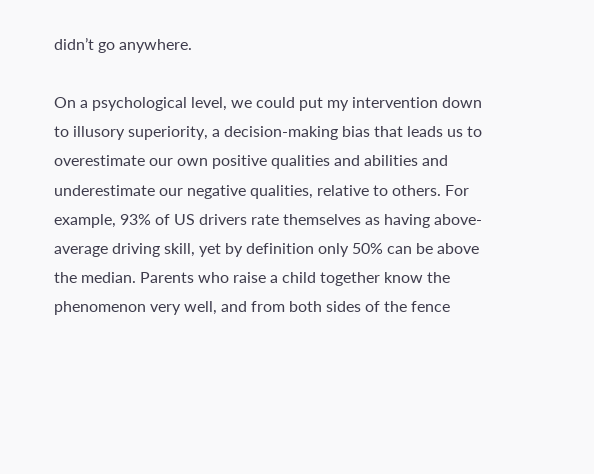didn’t go anywhere.

On a psychological level, we could put my intervention down to illusory superiority, a decision-making bias that leads us to overestimate our own positive qualities and abilities and underestimate our negative qualities, relative to others. For example, 93% of US drivers rate themselves as having above-average driving skill, yet by definition only 50% can be above the median. Parents who raise a child together know the phenomenon very well, and from both sides of the fence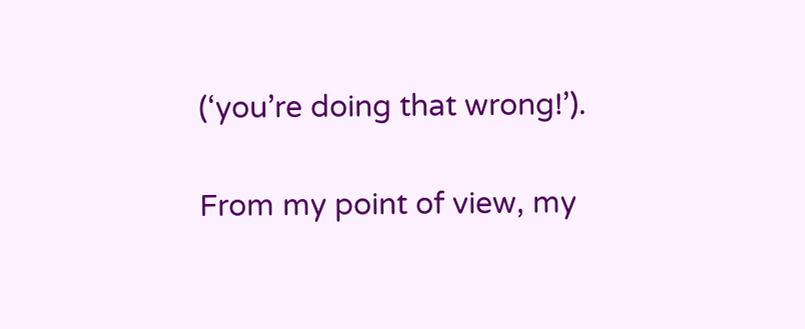(‘you’re doing that wrong!’).

From my point of view, my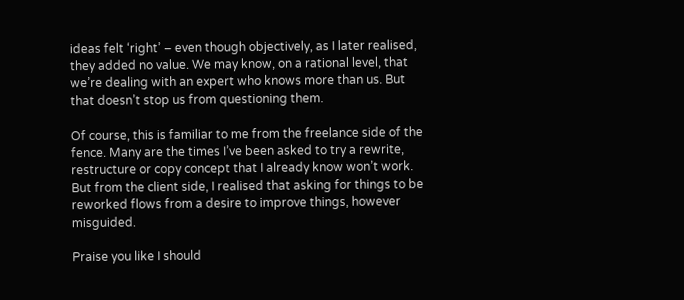ideas felt ‘right’ – even though objectively, as I later realised, they added no value. We may know, on a rational level, that we’re dealing with an expert who knows more than us. But that doesn’t stop us from questioning them.

Of course, this is familiar to me from the freelance side of the fence. Many are the times I’ve been asked to try a rewrite, restructure or copy concept that I already know won’t work. But from the client side, I realised that asking for things to be reworked flows from a desire to improve things, however misguided.

Praise you like I should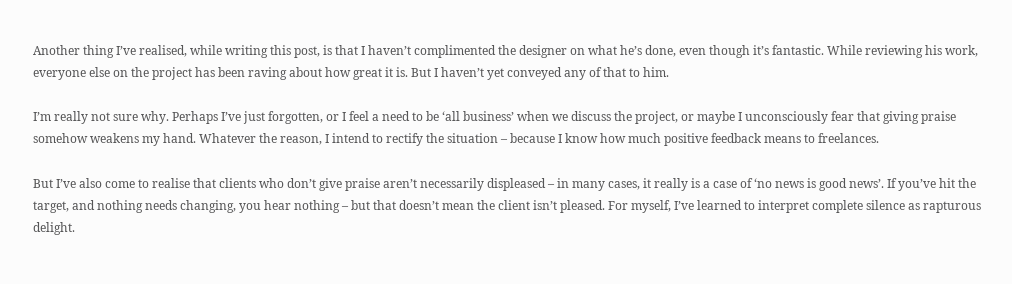Another thing I’ve realised, while writing this post, is that I haven’t complimented the designer on what he’s done, even though it’s fantastic. While reviewing his work, everyone else on the project has been raving about how great it is. But I haven’t yet conveyed any of that to him.

I’m really not sure why. Perhaps I’ve just forgotten, or I feel a need to be ‘all business’ when we discuss the project, or maybe I unconsciously fear that giving praise somehow weakens my hand. Whatever the reason, I intend to rectify the situation – because I know how much positive feedback means to freelances.

But I’ve also come to realise that clients who don’t give praise aren’t necessarily displeased – in many cases, it really is a case of ‘no news is good news’. If you’ve hit the target, and nothing needs changing, you hear nothing – but that doesn’t mean the client isn’t pleased. For myself, I’ve learned to interpret complete silence as rapturous delight.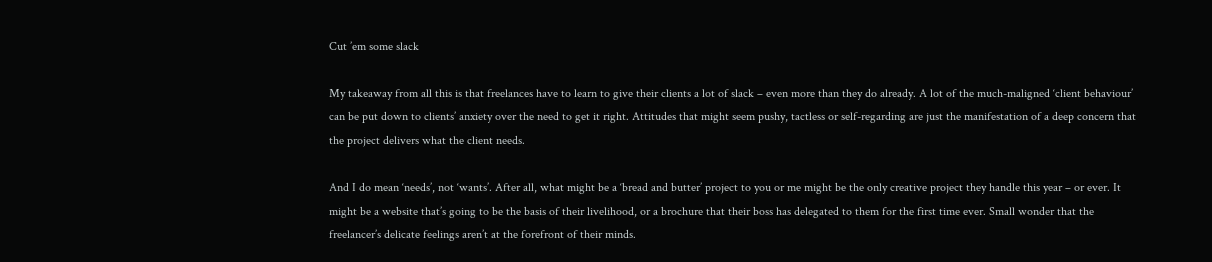Cut ’em some slack

My takeaway from all this is that freelances have to learn to give their clients a lot of slack – even more than they do already. A lot of the much-maligned ‘client behaviour’ can be put down to clients’ anxiety over the need to get it right. Attitudes that might seem pushy, tactless or self-regarding are just the manifestation of a deep concern that the project delivers what the client needs.

And I do mean ‘needs’, not ‘wants’. After all, what might be a ‘bread and butter’ project to you or me might be the only creative project they handle this year – or ever. It might be a website that’s going to be the basis of their livelihood, or a brochure that their boss has delegated to them for the first time ever. Small wonder that the freelancer’s delicate feelings aren’t at the forefront of their minds.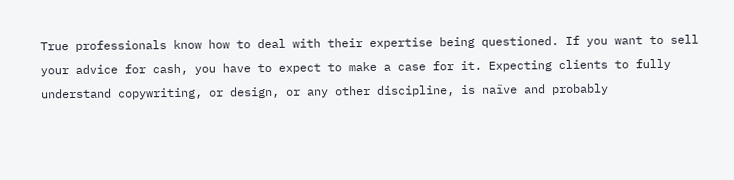True professionals know how to deal with their expertise being questioned. If you want to sell your advice for cash, you have to expect to make a case for it. Expecting clients to fully understand copywriting, or design, or any other discipline, is naïve and probably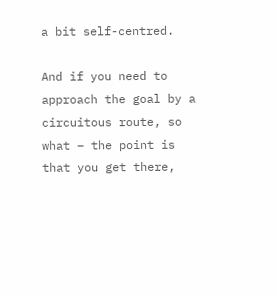a bit self-centred.

And if you need to approach the goal by a circuitous route, so what – the point is that you get there,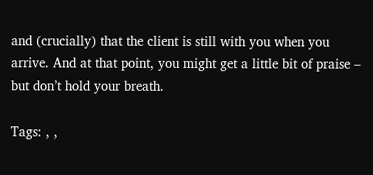and (crucially) that the client is still with you when you arrive. And at that point, you might get a little bit of praise – but don’t hold your breath.

Tags: , ,